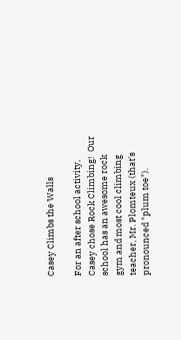Casey Climbs the Walls

For an after school activity, Casey chose Rock Climbing!  Our school has an awesome rock gym and most cool climbing teacher, Mr. Plomteux (that's pronounced "plum toe").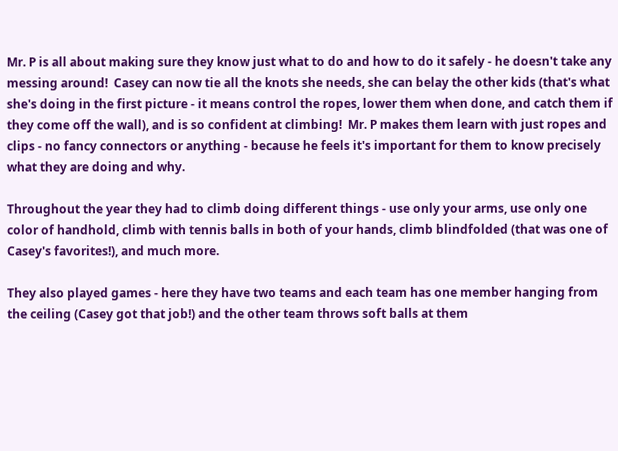Mr. P is all about making sure they know just what to do and how to do it safely - he doesn't take any messing around!  Casey can now tie all the knots she needs, she can belay the other kids (that's what she's doing in the first picture - it means control the ropes, lower them when done, and catch them if they come off the wall), and is so confident at climbing!  Mr. P makes them learn with just ropes and clips - no fancy connectors or anything - because he feels it's important for them to know precisely what they are doing and why.

Throughout the year they had to climb doing different things - use only your arms, use only one color of handhold, climb with tennis balls in both of your hands, climb blindfolded (that was one of Casey's favorites!), and much more.

They also played games - here they have two teams and each team has one member hanging from the ceiling (Casey got that job!) and the other team throws soft balls at them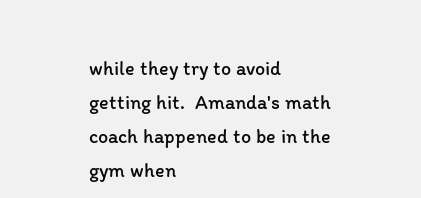while they try to avoid getting hit.  Amanda's math coach happened to be in the gym when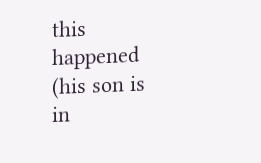this happened (his son is in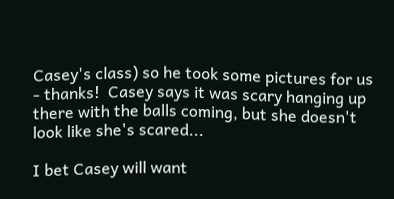Casey's class) so he took some pictures for us - thanks!  Casey says it was scary hanging up there with the balls coming, but she doesn't look like she's scared...

I bet Casey will want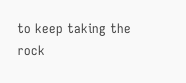to keep taking the rock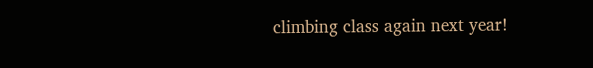climbing class again next year!